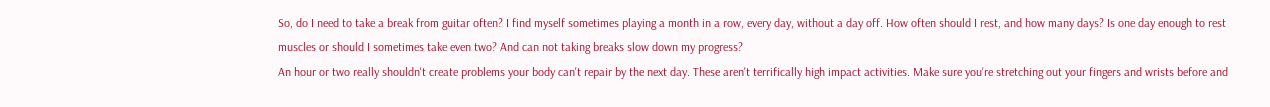So, do I need to take a break from guitar often? I find myself sometimes playing a month in a row, every day, without a day off. How often should I rest, and how many days? Is one day enough to rest muscles or should I sometimes take even two? And can not taking breaks slow down my progress?
An hour or two really shouldn't create problems your body can't repair by the next day. These aren't terrifically high impact activities. Make sure you're stretching out your fingers and wrists before and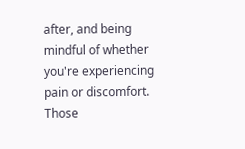after, and being mindful of whether you're experiencing pain or discomfort. Those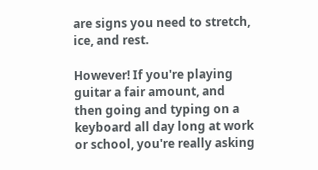are signs you need to stretch, ice, and rest.

However! If you're playing guitar a fair amount, and then going and typing on a keyboard all day long at work or school, you're really asking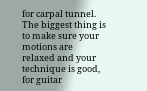for carpal tunnel. The biggest thing is to make sure your motions are relaxed and your technique is good, for guitar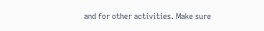and for other activities. Make sure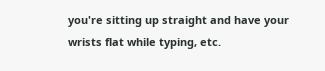you're sitting up straight and have your wrists flat while typing, etc.